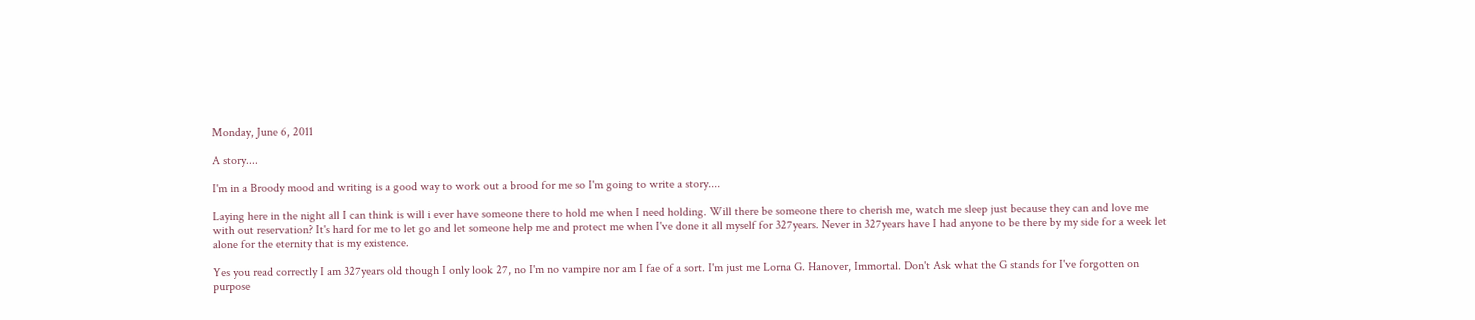Monday, June 6, 2011

A story....

I'm in a Broody mood and writing is a good way to work out a brood for me so I'm going to write a story....

Laying here in the night all I can think is will i ever have someone there to hold me when I need holding. Will there be someone there to cherish me, watch me sleep just because they can and love me with out reservation? It's hard for me to let go and let someone help me and protect me when I've done it all myself for 327years. Never in 327years have I had anyone to be there by my side for a week let alone for the eternity that is my existence.

Yes you read correctly I am 327years old though I only look 27, no I'm no vampire nor am I fae of a sort. I'm just me Lorna G. Hanover, Immortal. Don't Ask what the G stands for I've forgotten on purpose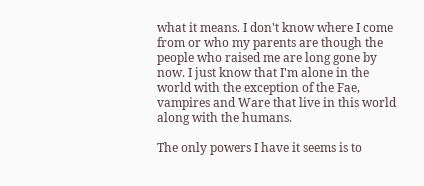what it means. I don't know where I come from or who my parents are though the people who raised me are long gone by now. I just know that I'm alone in the world with the exception of the Fae, vampires and Ware that live in this world along with the humans.

The only powers I have it seems is to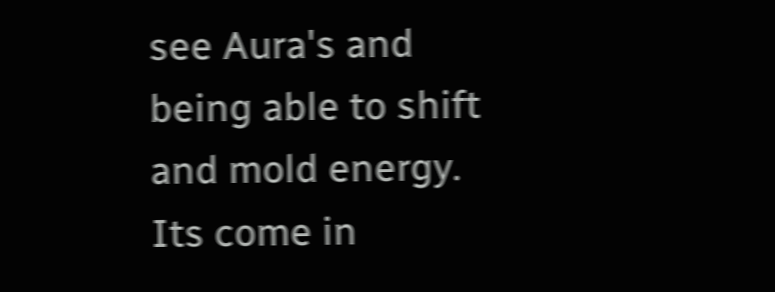see Aura's and being able to shift and mold energy. Its come in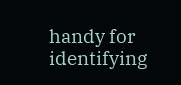handy for identifying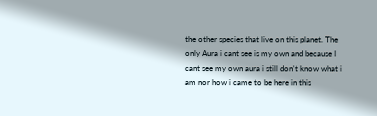the other species that live on this planet. The only Aura i cant see is my own and because I cant see my own aura i still don't know what i am nor how i came to be here in this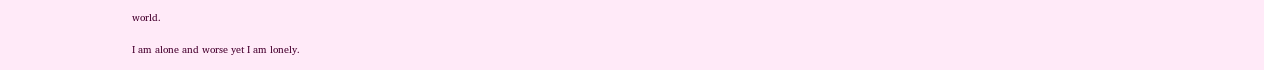world.

I am alone and worse yet I am lonely.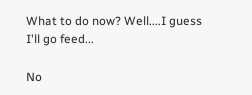What to do now? Well....I guess I'll go feed...

No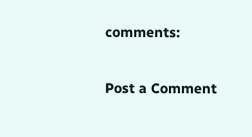comments:

Post a Comment